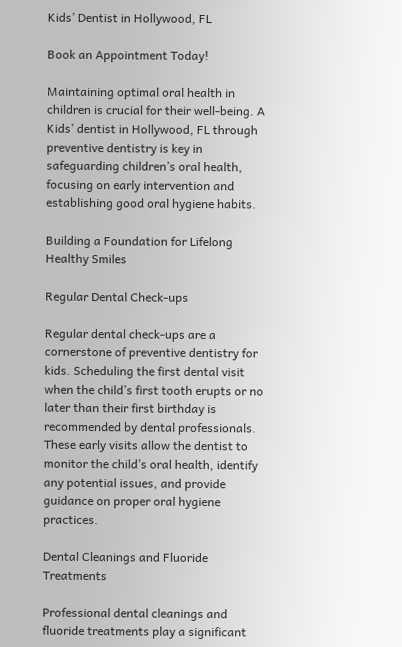Kids’ Dentist in Hollywood, FL

Book an Appointment Today!

Maintaining optimal oral health in children is crucial for their well-being. A Kids’ dentist in Hollywood, FL through preventive dentistry is key in safeguarding children’s oral health, focusing on early intervention and establishing good oral hygiene habits.

Building a Foundation for Lifelong Healthy Smiles

Regular Dental Check-ups

Regular dental check-ups are a cornerstone of preventive dentistry for kids. Scheduling the first dental visit when the child’s first tooth erupts or no later than their first birthday is recommended by dental professionals. These early visits allow the dentist to monitor the child’s oral health, identify any potential issues, and provide guidance on proper oral hygiene practices.

Dental Cleanings and Fluoride Treatments

Professional dental cleanings and fluoride treatments play a significant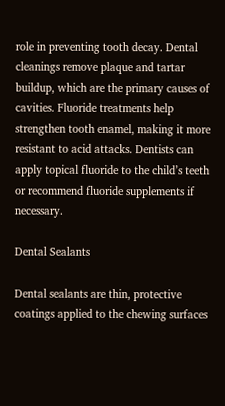role in preventing tooth decay. Dental cleanings remove plaque and tartar buildup, which are the primary causes of cavities. Fluoride treatments help strengthen tooth enamel, making it more resistant to acid attacks. Dentists can apply topical fluoride to the child’s teeth or recommend fluoride supplements if necessary.

Dental Sealants

Dental sealants are thin, protective coatings applied to the chewing surfaces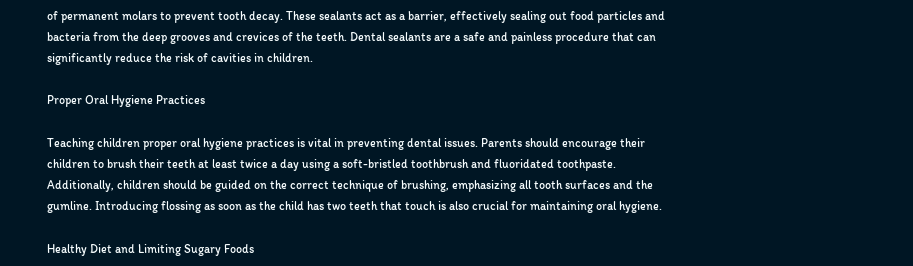of permanent molars to prevent tooth decay. These sealants act as a barrier, effectively sealing out food particles and bacteria from the deep grooves and crevices of the teeth. Dental sealants are a safe and painless procedure that can significantly reduce the risk of cavities in children.

Proper Oral Hygiene Practices

Teaching children proper oral hygiene practices is vital in preventing dental issues. Parents should encourage their children to brush their teeth at least twice a day using a soft-bristled toothbrush and fluoridated toothpaste. Additionally, children should be guided on the correct technique of brushing, emphasizing all tooth surfaces and the gumline. Introducing flossing as soon as the child has two teeth that touch is also crucial for maintaining oral hygiene.

Healthy Diet and Limiting Sugary Foods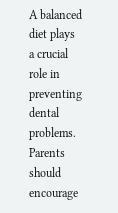A balanced diet plays a crucial role in preventing dental problems. Parents should encourage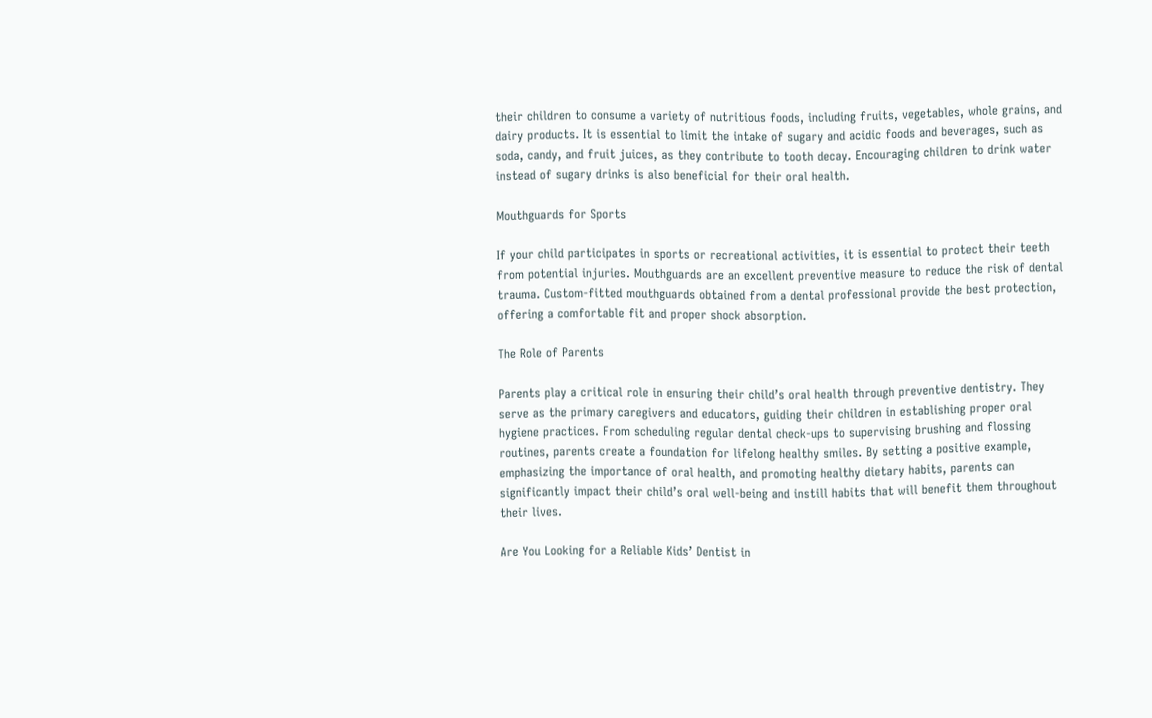their children to consume a variety of nutritious foods, including fruits, vegetables, whole grains, and dairy products. It is essential to limit the intake of sugary and acidic foods and beverages, such as soda, candy, and fruit juices, as they contribute to tooth decay. Encouraging children to drink water instead of sugary drinks is also beneficial for their oral health.

Mouthguards for Sports

If your child participates in sports or recreational activities, it is essential to protect their teeth from potential injuries. Mouthguards are an excellent preventive measure to reduce the risk of dental trauma. Custom-fitted mouthguards obtained from a dental professional provide the best protection, offering a comfortable fit and proper shock absorption.

The Role of Parents

Parents play a critical role in ensuring their child’s oral health through preventive dentistry. They serve as the primary caregivers and educators, guiding their children in establishing proper oral hygiene practices. From scheduling regular dental check-ups to supervising brushing and flossing routines, parents create a foundation for lifelong healthy smiles. By setting a positive example, emphasizing the importance of oral health, and promoting healthy dietary habits, parents can significantly impact their child’s oral well-being and instill habits that will benefit them throughout their lives.

Are You Looking for a Reliable Kids’ Dentist in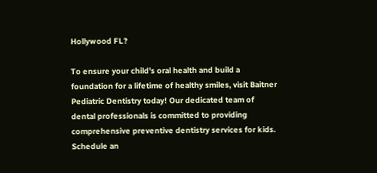Hollywood FL?

To ensure your child’s oral health and build a foundation for a lifetime of healthy smiles, visit Baitner Pediatric Dentistry today! Our dedicated team of dental professionals is committed to providing comprehensive preventive dentistry services for kids. Schedule an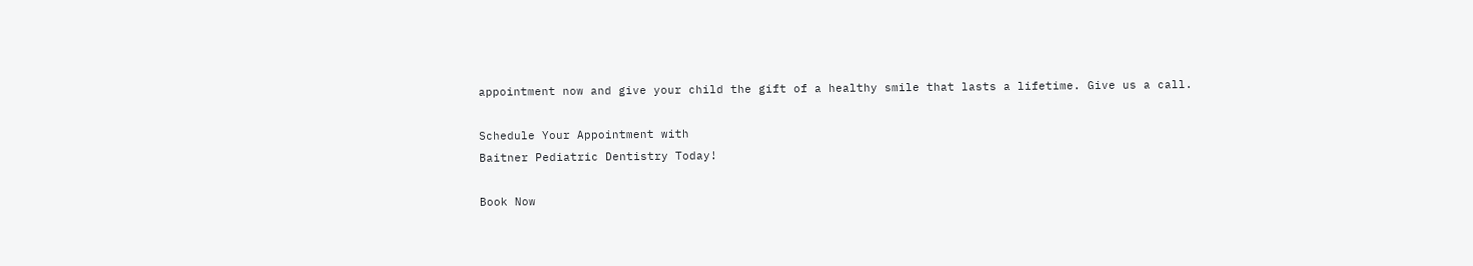appointment now and give your child the gift of a healthy smile that lasts a lifetime. Give us a call.

Schedule Your Appointment with
Baitner Pediatric Dentistry Today!

Book Now